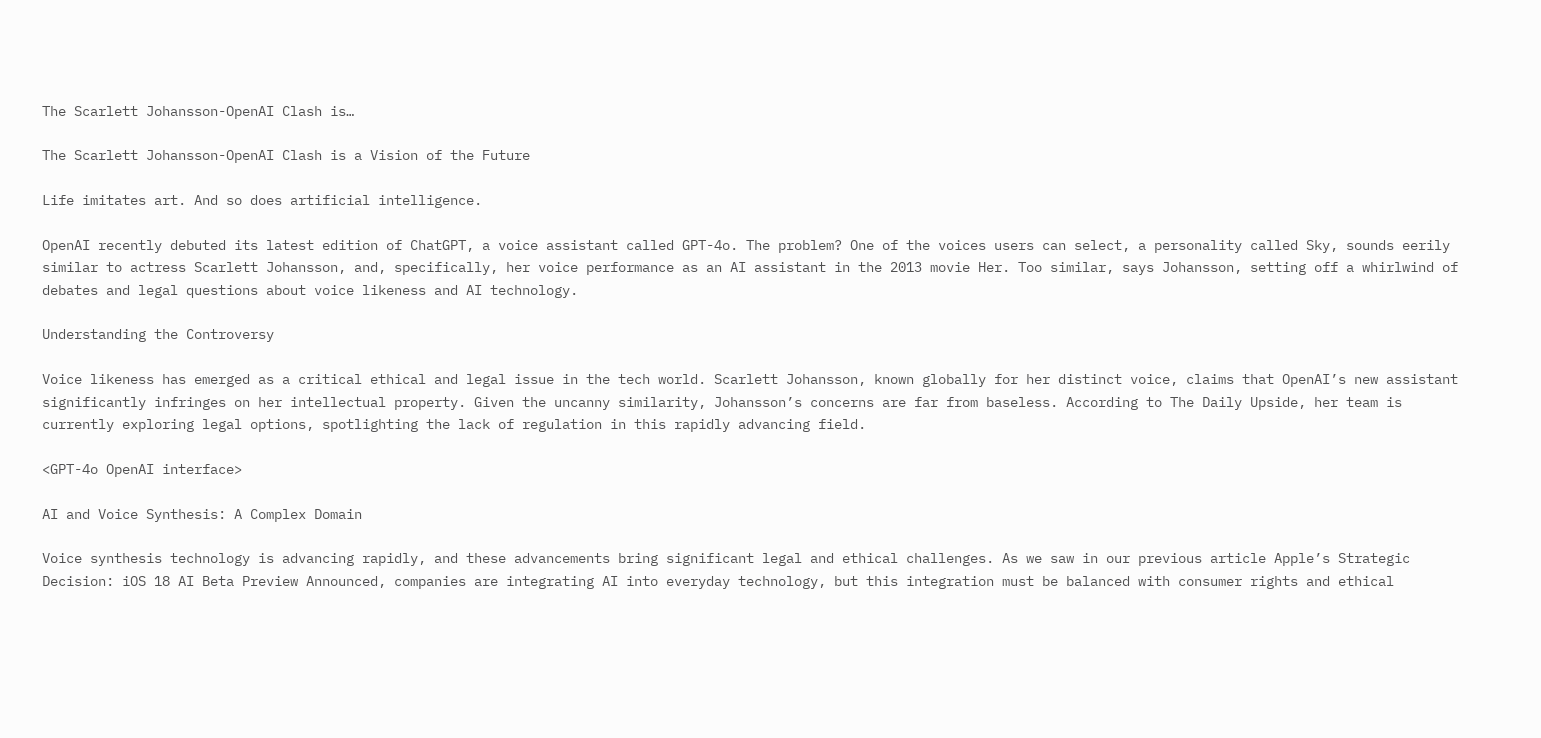The Scarlett Johansson-OpenAI Clash is…

The Scarlett Johansson-OpenAI Clash is a Vision of the Future

Life imitates art. And so does artificial intelligence.

OpenAI recently debuted its latest edition of ChatGPT, a voice assistant called GPT-4o. The problem? One of the voices users can select, a personality called Sky, sounds eerily similar to actress Scarlett Johansson, and, specifically, her voice performance as an AI assistant in the 2013 movie Her. Too similar, says Johansson, setting off a whirlwind of debates and legal questions about voice likeness and AI technology.

Understanding the Controversy

Voice likeness has emerged as a critical ethical and legal issue in the tech world. Scarlett Johansson, known globally for her distinct voice, claims that OpenAI’s new assistant significantly infringes on her intellectual property. Given the uncanny similarity, Johansson’s concerns are far from baseless. According to The Daily Upside, her team is currently exploring legal options, spotlighting the lack of regulation in this rapidly advancing field.

<GPT-4o OpenAI interface>

AI and Voice Synthesis: A Complex Domain

Voice synthesis technology is advancing rapidly, and these advancements bring significant legal and ethical challenges. As we saw in our previous article Apple’s Strategic Decision: iOS 18 AI Beta Preview Announced, companies are integrating AI into everyday technology, but this integration must be balanced with consumer rights and ethical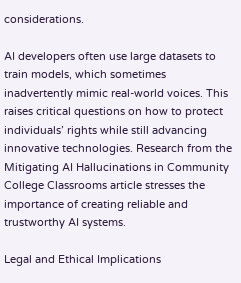considerations.

AI developers often use large datasets to train models, which sometimes inadvertently mimic real-world voices. This raises critical questions on how to protect individuals’ rights while still advancing innovative technologies. Research from the Mitigating AI Hallucinations in Community College Classrooms article stresses the importance of creating reliable and trustworthy AI systems.

Legal and Ethical Implications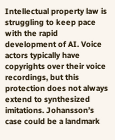Intellectual property law is struggling to keep pace with the rapid development of AI. Voice actors typically have copyrights over their voice recordings, but this protection does not always extend to synthesized imitations. Johansson’s case could be a landmark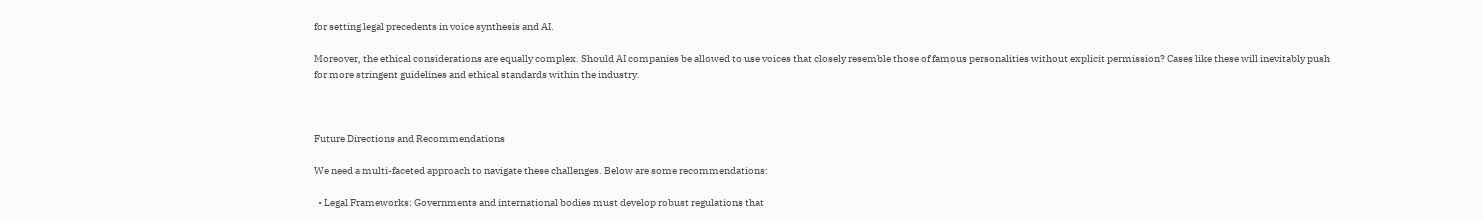for setting legal precedents in voice synthesis and AI.

Moreover, the ethical considerations are equally complex. Should AI companies be allowed to use voices that closely resemble those of famous personalities without explicit permission? Cases like these will inevitably push for more stringent guidelines and ethical standards within the industry.



Future Directions and Recommendations

We need a multi-faceted approach to navigate these challenges. Below are some recommendations:

  • Legal Frameworks: Governments and international bodies must develop robust regulations that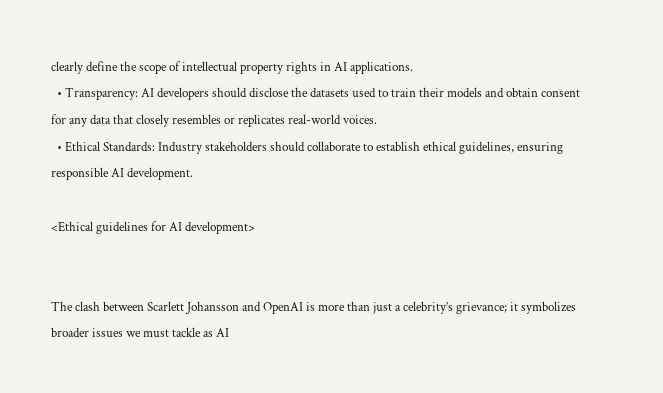clearly define the scope of intellectual property rights in AI applications.
  • Transparency: AI developers should disclose the datasets used to train their models and obtain consent for any data that closely resembles or replicates real-world voices.
  • Ethical Standards: Industry stakeholders should collaborate to establish ethical guidelines, ensuring responsible AI development.

<Ethical guidelines for AI development>


The clash between Scarlett Johansson and OpenAI is more than just a celebrity’s grievance; it symbolizes broader issues we must tackle as AI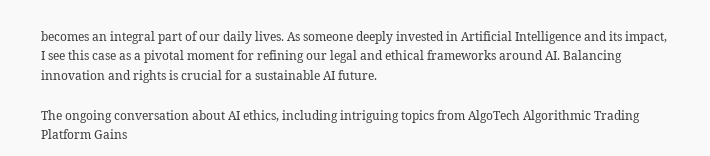becomes an integral part of our daily lives. As someone deeply invested in Artificial Intelligence and its impact, I see this case as a pivotal moment for refining our legal and ethical frameworks around AI. Balancing innovation and rights is crucial for a sustainable AI future.

The ongoing conversation about AI ethics, including intriguing topics from AlgoTech Algorithmic Trading Platform Gains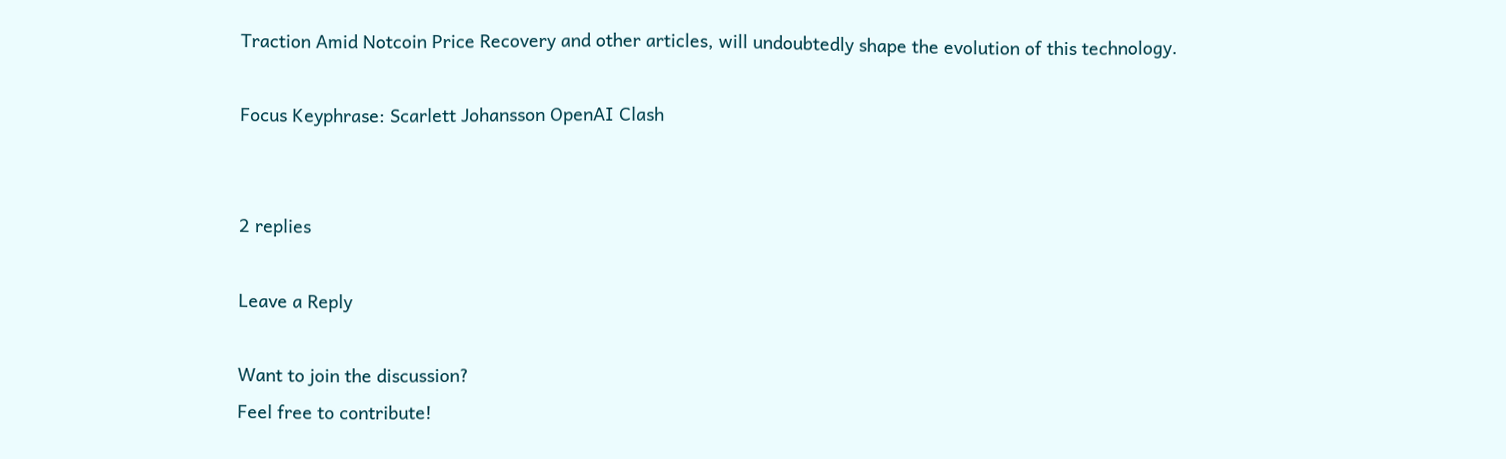Traction Amid Notcoin Price Recovery and other articles, will undoubtedly shape the evolution of this technology.

Focus Keyphrase: Scarlett Johansson OpenAI Clash


2 replies

Leave a Reply

Want to join the discussion?
Feel free to contribute!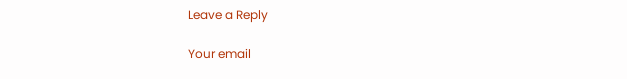Leave a Reply

Your email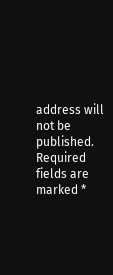address will not be published. Required fields are marked *